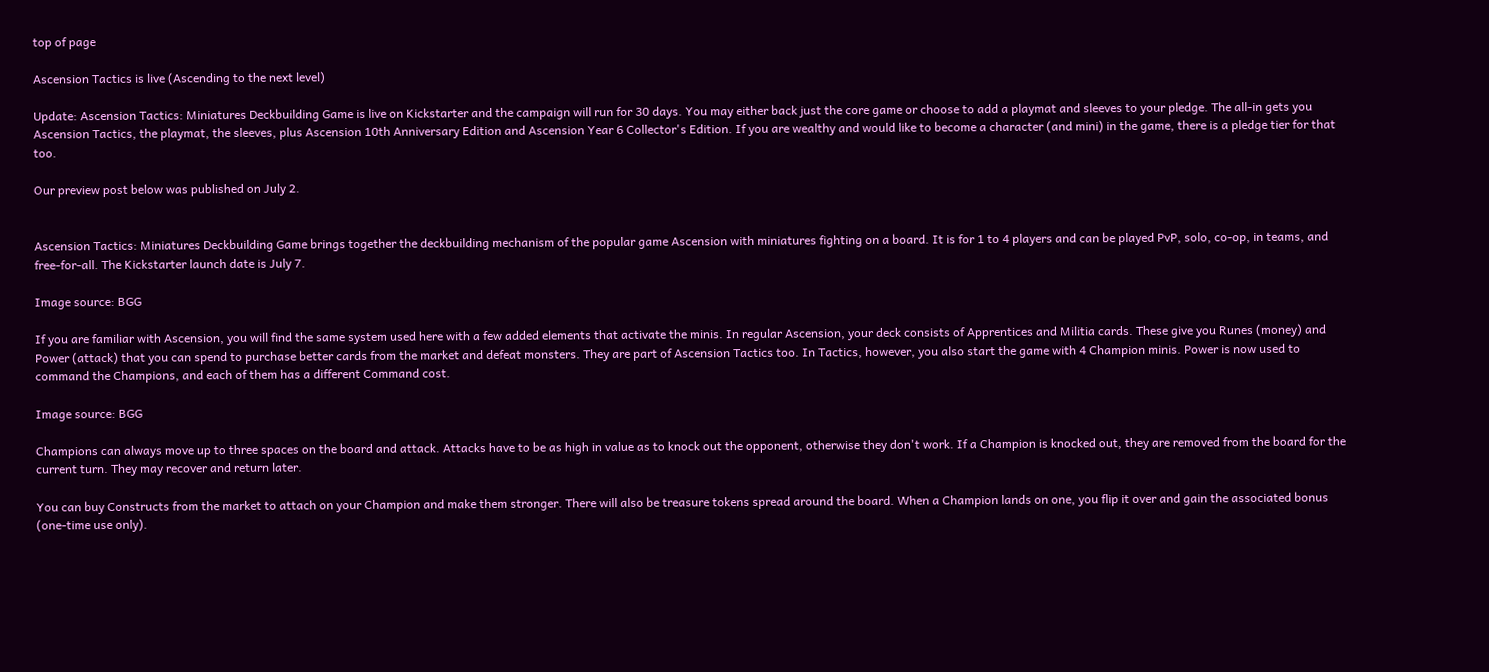top of page

Ascension Tactics is live (Ascending to the next level)

Update: Ascension Tactics: Miniatures Deckbuilding Game is live on Kickstarter and the campaign will run for 30 days. You may either back just the core game or choose to add a playmat and sleeves to your pledge. The all-in gets you Ascension Tactics, the playmat, the sleeves, plus Ascension 10th Anniversary Edition and Ascension Year 6 Collector's Edition. If you are wealthy and would like to become a character (and mini) in the game, there is a pledge tier for that too.

Our preview post below was published on July 2.


Ascension Tactics: Miniatures Deckbuilding Game brings together the deckbuilding mechanism of the popular game Ascension with miniatures fighting on a board. It is for 1 to 4 players and can be played PvP, solo, co-op, in teams, and free-for-all. The Kickstarter launch date is July 7.

Image source: BGG

If you are familiar with Ascension, you will find the same system used here with a few added elements that activate the minis. In regular Ascension, your deck consists of Apprentices and Militia cards. These give you Runes (money) and Power (attack) that you can spend to purchase better cards from the market and defeat monsters. They are part of Ascension Tactics too. In Tactics, however, you also start the game with 4 Champion minis. Power is now used to command the Champions, and each of them has a different Command cost.

Image source: BGG

Champions can always move up to three spaces on the board and attack. Attacks have to be as high in value as to knock out the opponent, otherwise they don't work. If a Champion is knocked out, they are removed from the board for the current turn. They may recover and return later.

You can buy Constructs from the market to attach on your Champion and make them stronger. There will also be treasure tokens spread around the board. When a Champion lands on one, you flip it over and gain the associated bonus (one-time use only).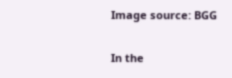Image source: BGG

In the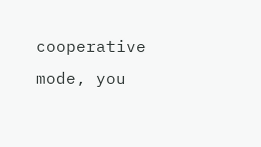cooperative mode, you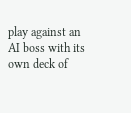play against an AI boss with its own deck of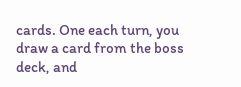cards. One each turn, you draw a card from the boss deck, and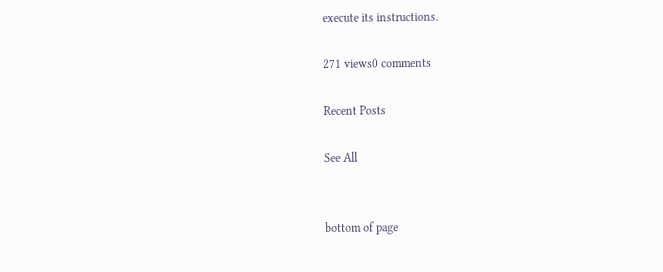execute its instructions.

271 views0 comments

Recent Posts

See All


bottom of page